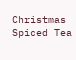Christmas Spiced Tea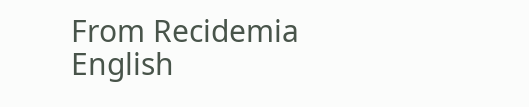From Recidemia English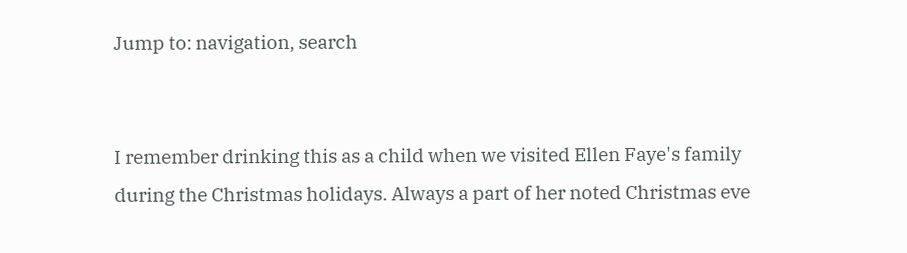Jump to: navigation, search


I remember drinking this as a child when we visited Ellen Faye's family during the Christmas holidays. Always a part of her noted Christmas eve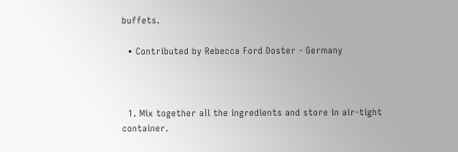buffets.

  • Contributed by Rebecca Ford Doster - Germany



  1. Mix together all the ingredients and store in air-tight container.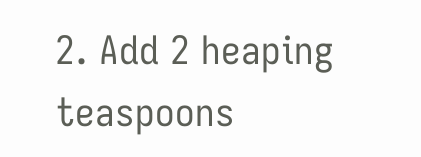2. Add 2 heaping teaspoons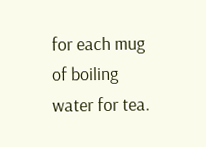for each mug of boiling water for tea.